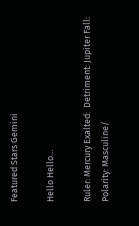Featured Stars Gemini

Hello Hello…

Ruler: Mercury Exalted:  Detriment: Jupiter Fall:  Polarity: Masculine/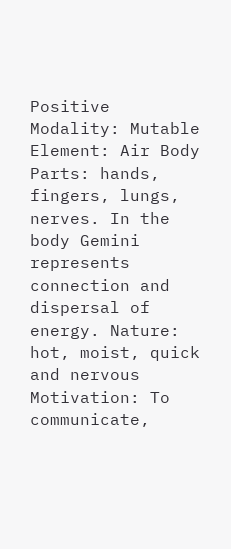Positive Modality: Mutable Element: Air Body Parts: hands, fingers, lungs, nerves. In the body Gemini represents connection and dispersal of energy. Nature: hot, moist, quick and nervous Motivation: To communicate,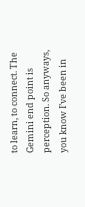to learn, to connect. The Gemini end point is perception. So anyways, you know I’ve been in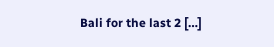Bali for the last 2 […]